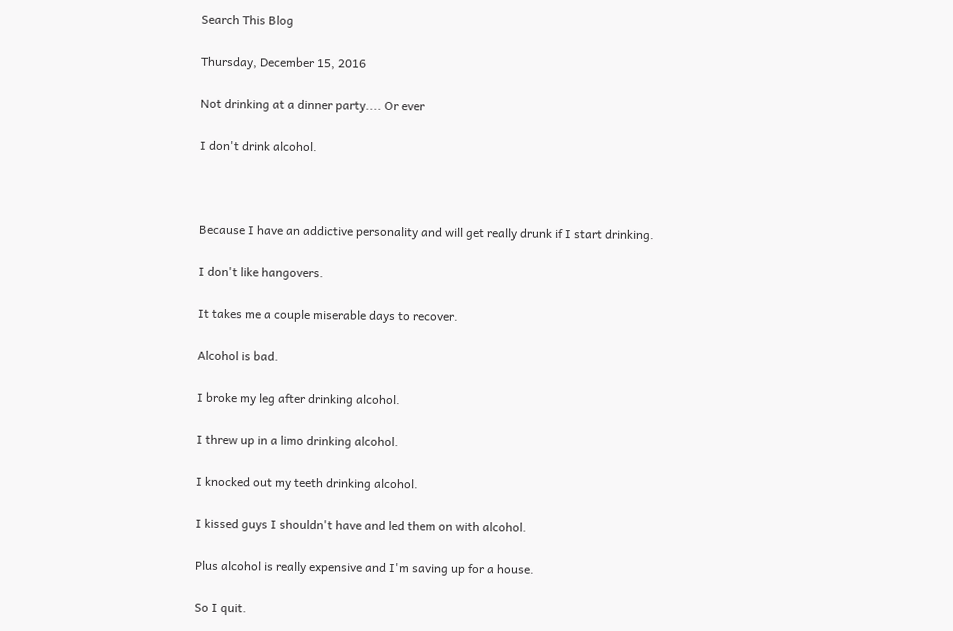Search This Blog

Thursday, December 15, 2016

Not drinking at a dinner party.... Or ever

I don't drink alcohol.



Because I have an addictive personality and will get really drunk if I start drinking.

I don't like hangovers.

It takes me a couple miserable days to recover.

Alcohol is bad.

I broke my leg after drinking alcohol.

I threw up in a limo drinking alcohol.

I knocked out my teeth drinking alcohol.

I kissed guys I shouldn't have and led them on with alcohol.

Plus alcohol is really expensive and I'm saving up for a house.

So I quit.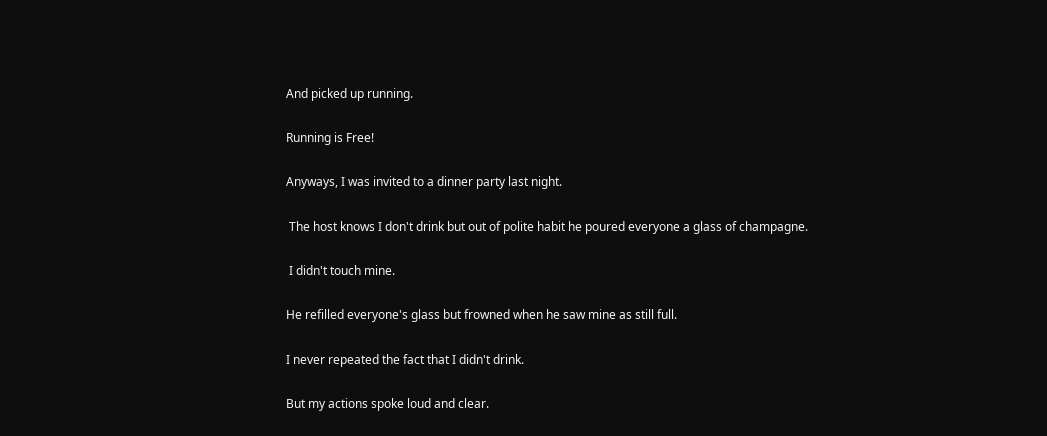And picked up running.

Running is Free!

Anyways, I was invited to a dinner party last night.

 The host knows I don't drink but out of polite habit he poured everyone a glass of champagne.

 I didn't touch mine.

He refilled everyone's glass but frowned when he saw mine as still full.

I never repeated the fact that I didn't drink.

But my actions spoke loud and clear.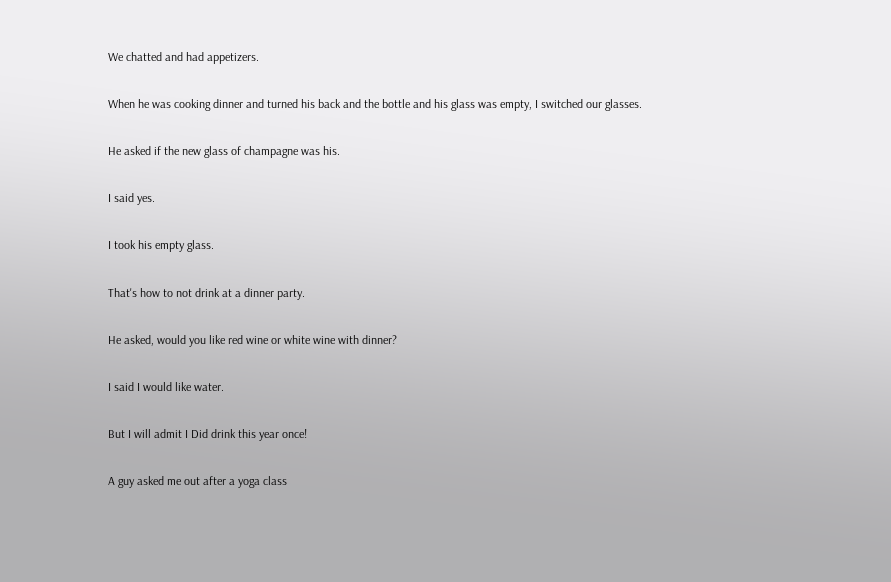We chatted and had appetizers.

When he was cooking dinner and turned his back and the bottle and his glass was empty, I switched our glasses.

He asked if the new glass of champagne was his.

I said yes.

I took his empty glass.

That's how to not drink at a dinner party.

He asked, would you like red wine or white wine with dinner?

I said I would like water.

But I will admit I Did drink this year once!

A guy asked me out after a yoga class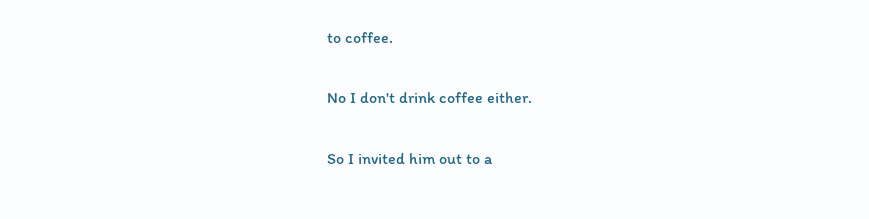to coffee.

No I don't drink coffee either.

So I invited him out to a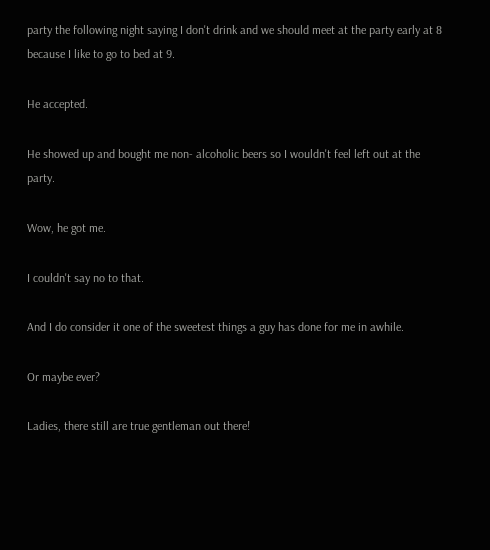party the following night saying I don't drink and we should meet at the party early at 8 because I like to go to bed at 9.

He accepted.

He showed up and bought me non- alcoholic beers so I wouldn't feel left out at the party.

Wow, he got me.

I couldn't say no to that.

And I do consider it one of the sweetest things a guy has done for me in awhile.

Or maybe ever?

Ladies, there still are true gentleman out there!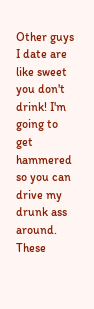Other guys I date are like sweet you don't drink! I'm going to get hammered so you can drive my drunk ass around. These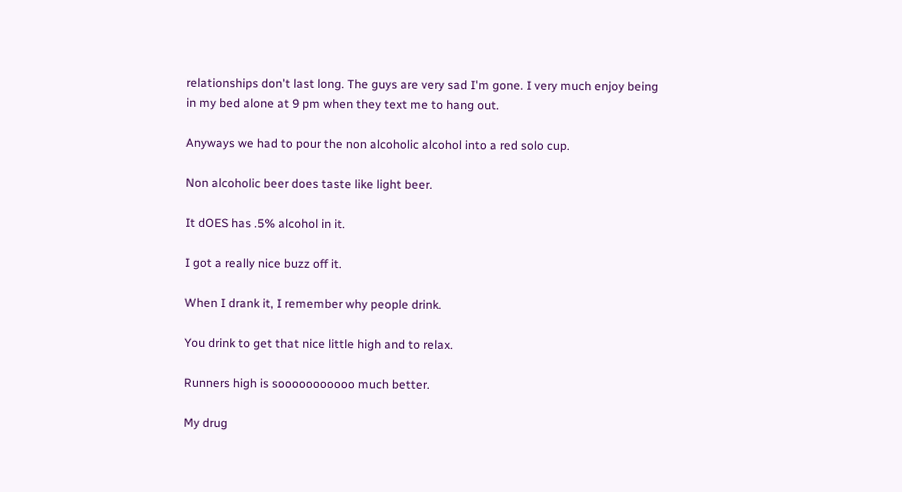relationships don't last long. The guys are very sad I'm gone. I very much enjoy being in my bed alone at 9 pm when they text me to hang out.

Anyways we had to pour the non alcoholic alcohol into a red solo cup.

Non alcoholic beer does taste like light beer.

It dOES has .5% alcohol in it.

I got a really nice buzz off it.

When I drank it, I remember why people drink.

You drink to get that nice little high and to relax.

Runners high is sooooooooooo much better.

My drug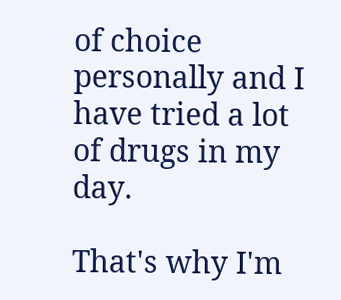of choice personally and I have tried a lot of drugs in my day.

That's why I'm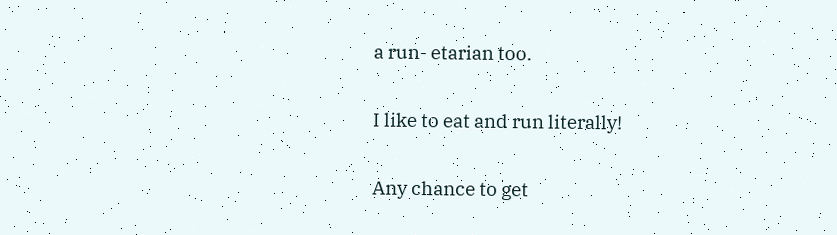a run- etarian too.

I like to eat and run literally!

Any chance to get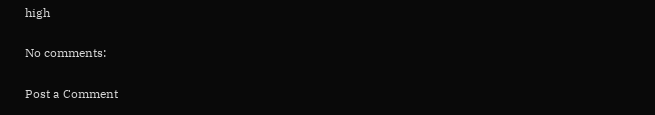high

No comments:

Post a Comment